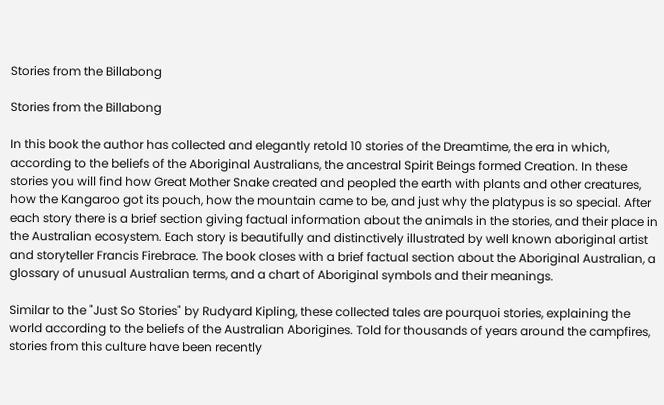Stories from the Billabong

Stories from the Billabong

In this book the author has collected and elegantly retold 10 stories of the Dreamtime, the era in which, according to the beliefs of the Aboriginal Australians, the ancestral Spirit Beings formed Creation. In these stories you will find how Great Mother Snake created and peopled the earth with plants and other creatures, how the Kangaroo got its pouch, how the mountain came to be, and just why the platypus is so special. After each story there is a brief section giving factual information about the animals in the stories, and their place in the Australian ecosystem. Each story is beautifully and distinctively illustrated by well known aboriginal artist and storyteller Francis Firebrace. The book closes with a brief factual section about the Aboriginal Australian, a glossary of unusual Australian terms, and a chart of Aboriginal symbols and their meanings.

Similar to the "Just So Stories" by Rudyard Kipling, these collected tales are pourquoi stories, explaining the world according to the beliefs of the Australian Aborigines. Told for thousands of years around the campfires, stories from this culture have been recently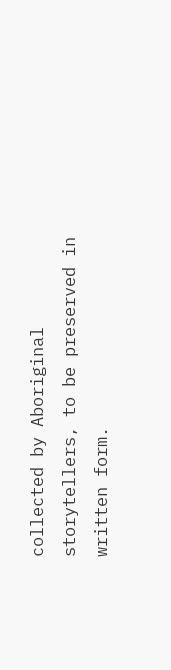collected by Aboriginal storytellers, to be preserved in written form.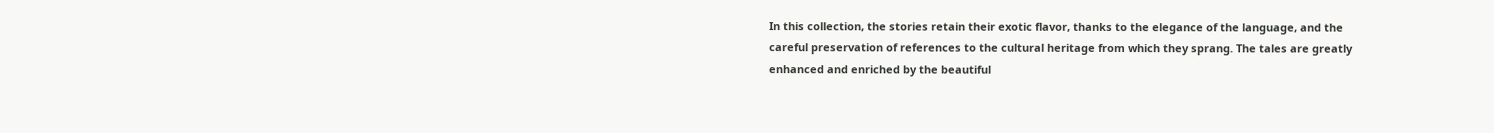In this collection, the stories retain their exotic flavor, thanks to the elegance of the language, and the careful preservation of references to the cultural heritage from which they sprang. The tales are greatly enhanced and enriched by the beautiful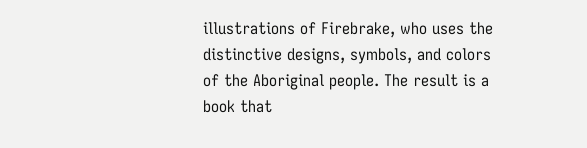illustrations of Firebrake, who uses the distinctive designs, symbols, and colors of the Aboriginal people. The result is a book that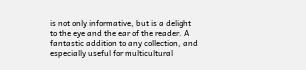is not only informative, but is a delight to the eye and the ear of the reader. A fantastic addition to any collection, and especially useful for multicultural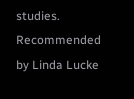studies.
Recommended by Linda Lucke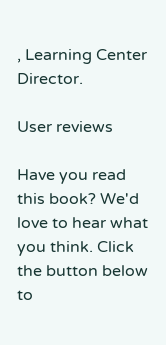, Learning Center Director.

User reviews

Have you read this book? We'd love to hear what you think. Click the button below to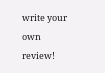write your own review!